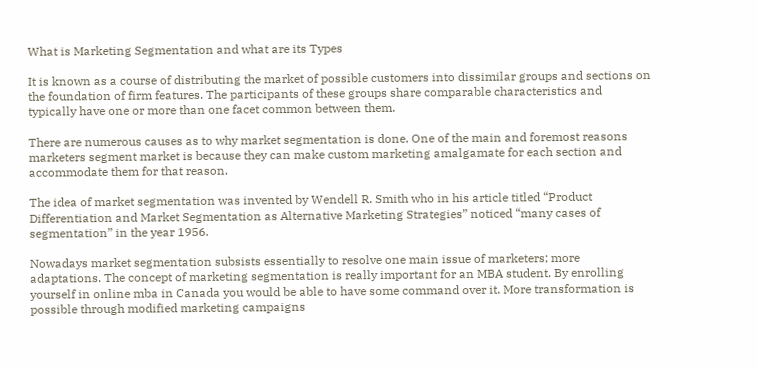What is Marketing Segmentation and what are its Types

It is known as a course of distributing the market of possible customers into dissimilar groups and sections on the foundation of firm features. The participants of these groups share comparable characteristics and typically have one or more than one facet common between them.

There are numerous causes as to why market segmentation is done. One of the main and foremost reasons marketers segment market is because they can make custom marketing amalgamate for each section and accommodate them for that reason.

The idea of market segmentation was invented by Wendell R. Smith who in his article titled “Product Differentiation and Market Segmentation as Alternative Marketing Strategies” noticed “many cases of segmentation” in the year 1956.

Nowadays market segmentation subsists essentially to resolve one main issue of marketers; more adaptations. The concept of marketing segmentation is really important for an MBA student. By enrolling yourself in online mba in Canada you would be able to have some command over it. More transformation is possible through modified marketing campaigns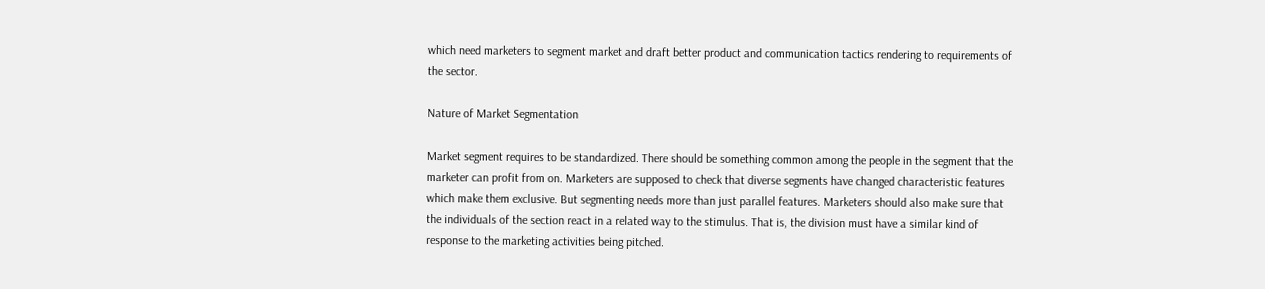which need marketers to segment market and draft better product and communication tactics rendering to requirements of the sector.

Nature of Market Segmentation

Market segment requires to be standardized. There should be something common among the people in the segment that the marketer can profit from on. Marketers are supposed to check that diverse segments have changed characteristic features which make them exclusive. But segmenting needs more than just parallel features. Marketers should also make sure that the individuals of the section react in a related way to the stimulus. That is, the division must have a similar kind of response to the marketing activities being pitched.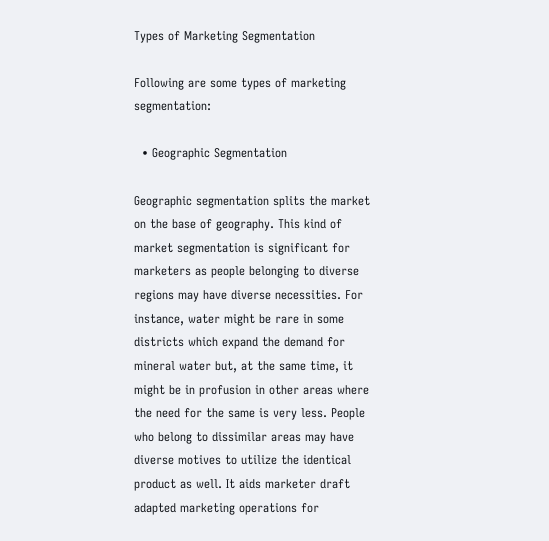Types of Marketing Segmentation

Following are some types of marketing segmentation:

  • Geographic Segmentation

Geographic segmentation splits the market on the base of geography. This kind of market segmentation is significant for marketers as people belonging to diverse regions may have diverse necessities. For instance, water might be rare in some districts which expand the demand for mineral water but, at the same time, it might be in profusion in other areas where the need for the same is very less. People who belong to dissimilar areas may have diverse motives to utilize the identical product as well. It aids marketer draft adapted marketing operations for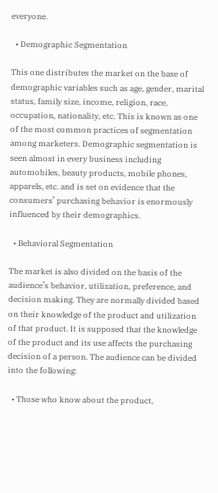everyone.

  • Demographic Segmentation

This one distributes the market on the base of demographic variables such as age, gender, marital status, family size, income, religion, race, occupation, nationality, etc. This is known as one of the most common practices of segmentation among marketers. Demographic segmentation is seen almost in every business including automobiles, beauty products, mobile phones, apparels, etc. and is set on evidence that the consumers’ purchasing behavior is enormously influenced by their demographics.

  • Behavioral Segmentation

The market is also divided on the basis of the audience’s behavior, utilization, preference, and decision making. They are normally divided based on their knowledge of the product and utilization of that product. It is supposed that the knowledge of the product and its use affects the purchasing decision of a person. The audience can be divided into the following:

  • Those who know about the product,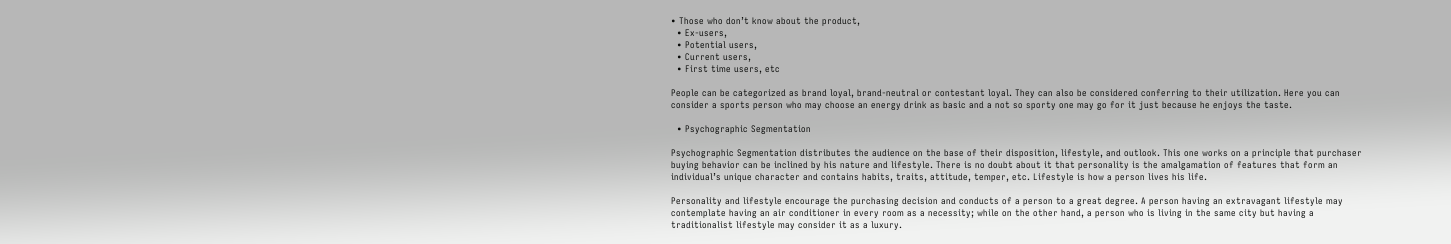• Those who don’t know about the product,
  • Ex-users,
  • Potential users,
  • Current users,
  • First time users, etc

People can be categorized as brand loyal, brand-neutral or contestant loyal. They can also be considered conferring to their utilization. Here you can consider a sports person who may choose an energy drink as basic and a not so sporty one may go for it just because he enjoys the taste.

  • Psychographic Segmentation

Psychographic Segmentation distributes the audience on the base of their disposition, lifestyle, and outlook. This one works on a principle that purchaser buying behavior can be inclined by his nature and lifestyle. There is no doubt about it that personality is the amalgamation of features that form an individual’s unique character and contains habits, traits, attitude, temper, etc. Lifestyle is how a person lives his life.

Personality and lifestyle encourage the purchasing decision and conducts of a person to a great degree. A person having an extravagant lifestyle may contemplate having an air conditioner in every room as a necessity; while on the other hand, a person who is living in the same city but having a traditionalist lifestyle may consider it as a luxury.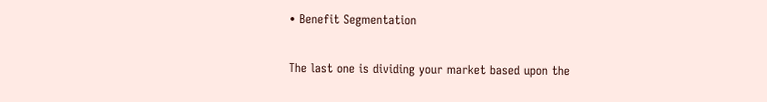• Benefit Segmentation

The last one is dividing your market based upon the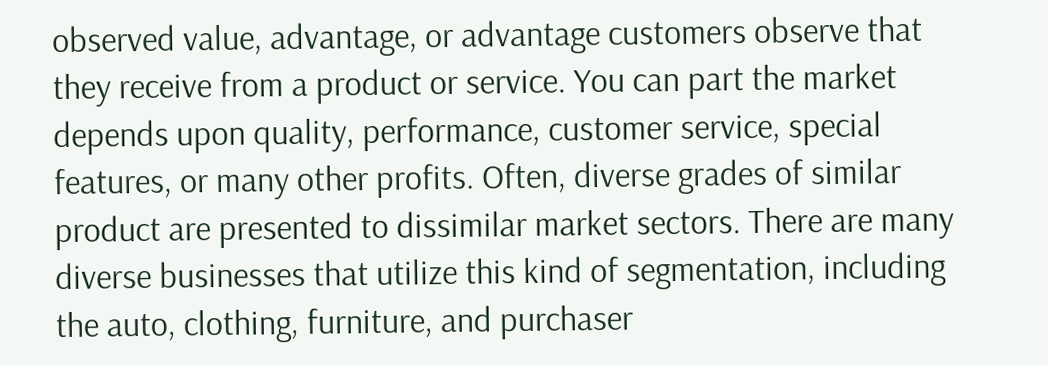observed value, advantage, or advantage customers observe that they receive from a product or service. You can part the market depends upon quality, performance, customer service, special features, or many other profits. Often, diverse grades of similar product are presented to dissimilar market sectors. There are many diverse businesses that utilize this kind of segmentation, including the auto, clothing, furniture, and purchaser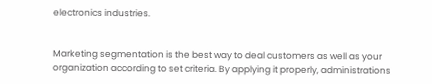electronics industries.


Marketing segmentation is the best way to deal customers as well as your organization according to set criteria. By applying it properly, administrations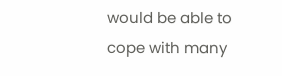would be able to cope with many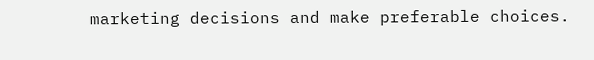marketing decisions and make preferable choices.